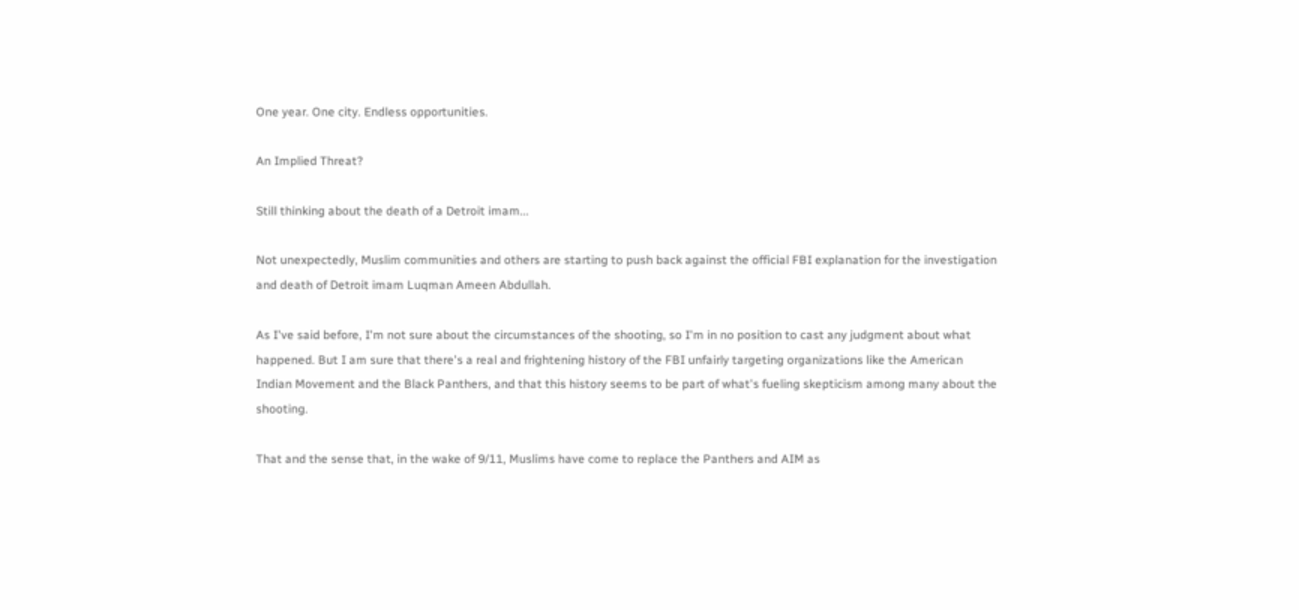One year. One city. Endless opportunities.

An Implied Threat?

Still thinking about the death of a Detroit imam...

Not unexpectedly, Muslim communities and others are starting to push back against the official FBI explanation for the investigation and death of Detroit imam Luqman Ameen Abdullah.

As I've said before, I'm not sure about the circumstances of the shooting, so I'm in no position to cast any judgment about what happened. But I am sure that there's a real and frightening history of the FBI unfairly targeting organizations like the American Indian Movement and the Black Panthers, and that this history seems to be part of what's fueling skepticism among many about the shooting.

That and the sense that, in the wake of 9/11, Muslims have come to replace the Panthers and AIM as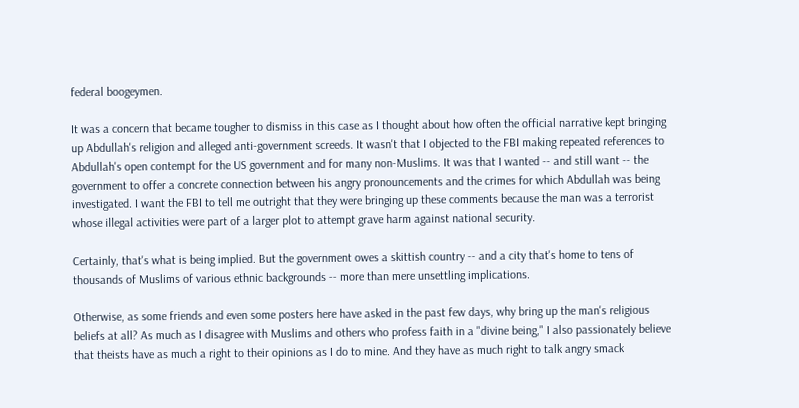federal boogeymen.

It was a concern that became tougher to dismiss in this case as I thought about how often the official narrative kept bringing up Abdullah's religion and alleged anti-government screeds. It wasn't that I objected to the FBI making repeated references to Abdullah's open contempt for the US government and for many non-Muslims. It was that I wanted -- and still want -- the government to offer a concrete connection between his angry pronouncements and the crimes for which Abdullah was being investigated. I want the FBI to tell me outright that they were bringing up these comments because the man was a terrorist whose illegal activities were part of a larger plot to attempt grave harm against national security.

Certainly, that's what is being implied. But the government owes a skittish country -- and a city that's home to tens of thousands of Muslims of various ethnic backgrounds -- more than mere unsettling implications.

Otherwise, as some friends and even some posters here have asked in the past few days, why bring up the man's religious beliefs at all? As much as I disagree with Muslims and others who profess faith in a "divine being," I also passionately believe that theists have as much a right to their opinions as I do to mine. And they have as much right to talk angry smack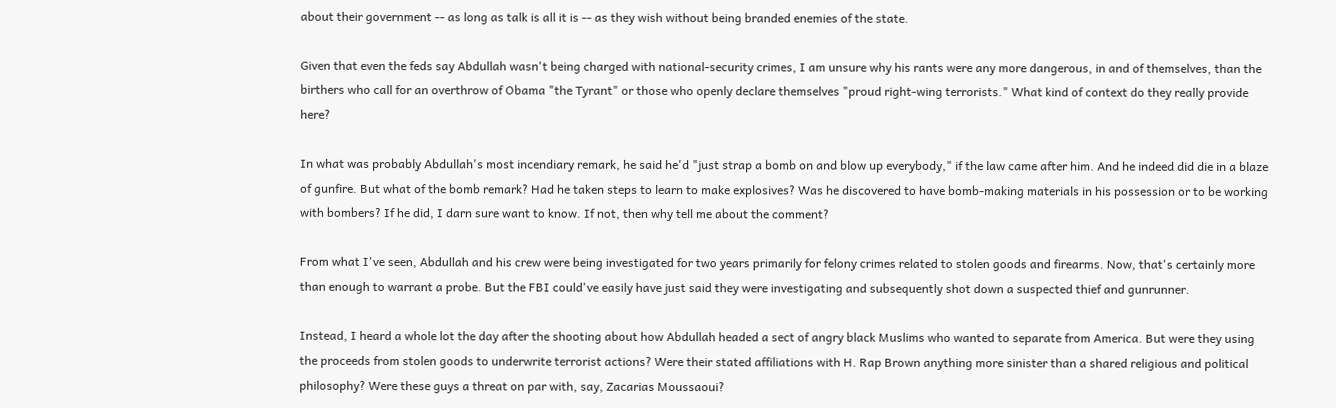about their government -- as long as talk is all it is -- as they wish without being branded enemies of the state.

Given that even the feds say Abdullah wasn't being charged with national-security crimes, I am unsure why his rants were any more dangerous, in and of themselves, than the birthers who call for an overthrow of Obama "the Tyrant" or those who openly declare themselves "proud right-wing terrorists." What kind of context do they really provide here?

In what was probably Abdullah's most incendiary remark, he said he'd "just strap a bomb on and blow up everybody," if the law came after him. And he indeed did die in a blaze of gunfire. But what of the bomb remark? Had he taken steps to learn to make explosives? Was he discovered to have bomb-making materials in his possession or to be working with bombers? If he did, I darn sure want to know. If not, then why tell me about the comment?

From what I've seen, Abdullah and his crew were being investigated for two years primarily for felony crimes related to stolen goods and firearms. Now, that's certainly more than enough to warrant a probe. But the FBI could've easily have just said they were investigating and subsequently shot down a suspected thief and gunrunner.

Instead, I heard a whole lot the day after the shooting about how Abdullah headed a sect of angry black Muslims who wanted to separate from America. But were they using the proceeds from stolen goods to underwrite terrorist actions? Were their stated affiliations with H. Rap Brown anything more sinister than a shared religious and political philosophy? Were these guys a threat on par with, say, Zacarias Moussaoui?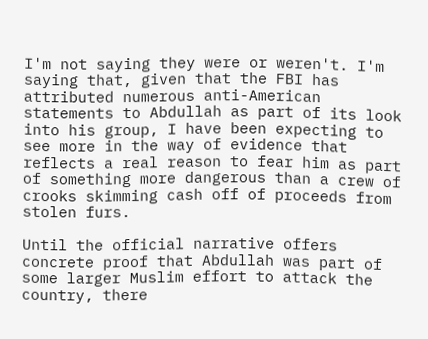I'm not saying they were or weren't. I'm saying that, given that the FBI has attributed numerous anti-American statements to Abdullah as part of its look into his group, I have been expecting to see more in the way of evidence that reflects a real reason to fear him as part of something more dangerous than a crew of crooks skimming cash off of proceeds from stolen furs.

Until the official narrative offers concrete proof that Abdullah was part of some larger Muslim effort to attack the country, there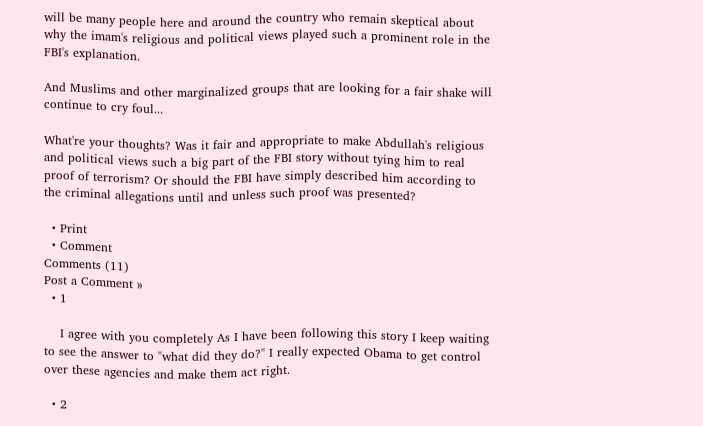will be many people here and around the country who remain skeptical about why the imam's religious and political views played such a prominent role in the FBI's explanation.

And Muslims and other marginalized groups that are looking for a fair shake will continue to cry foul...

What're your thoughts? Was it fair and appropriate to make Abdullah's religious and political views such a big part of the FBI story without tying him to real proof of terrorism? Or should the FBI have simply described him according to the criminal allegations until and unless such proof was presented?

  • Print
  • Comment
Comments (11)
Post a Comment »
  • 1

    I agree with you completely As I have been following this story I keep waiting to see the answer to "what did they do?" I really expected Obama to get control over these agencies and make them act right.

  • 2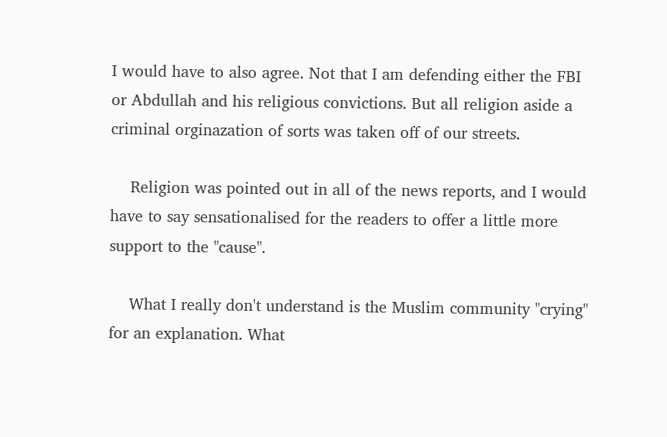I would have to also agree. Not that I am defending either the FBI or Abdullah and his religious convictions. But all religion aside a criminal orginazation of sorts was taken off of our streets.

    Religion was pointed out in all of the news reports, and I would have to say sensationalised for the readers to offer a little more support to the "cause".

    What I really don't understand is the Muslim community "crying" for an explanation. What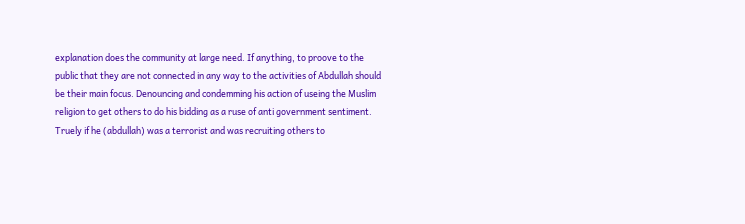explanation does the community at large need. If anything, to proove to the public that they are not connected in any way to the activities of Abdullah should be their main focus. Denouncing and condemming his action of useing the Muslim religion to get others to do his bidding as a ruse of anti government sentiment. Truely if he (abdullah) was a terrorist and was recruiting others to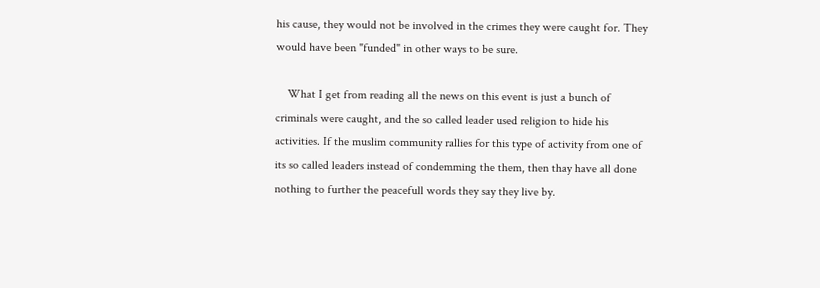his cause, they would not be involved in the crimes they were caught for. They would have been "funded" in other ways to be sure.

    What I get from reading all the news on this event is just a bunch of criminals were caught, and the so called leader used religion to hide his activities. If the muslim community rallies for this type of activity from one of its so called leaders instead of condemming the them, then thay have all done nothing to further the peacefull words they say they live by.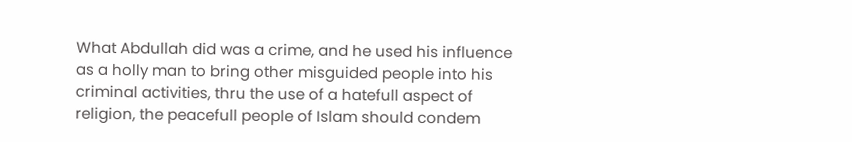What Abdullah did was a crime, and he used his influence as a holly man to bring other misguided people into his criminal activities, thru the use of a hatefull aspect of religion, the peacefull people of Islam should condem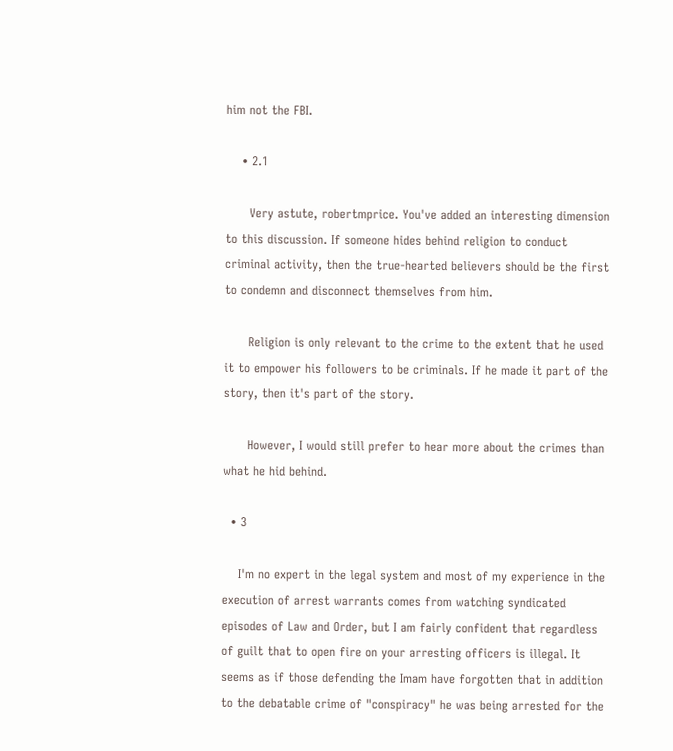him not the FBI.

    • 2.1

      Very astute, robertmprice. You've added an interesting dimension to this discussion. If someone hides behind religion to conduct criminal activity, then the true-hearted believers should be the first to condemn and disconnect themselves from him.

      Religion is only relevant to the crime to the extent that he used it to empower his followers to be criminals. If he made it part of the story, then it's part of the story.

      However, I would still prefer to hear more about the crimes than what he hid behind.

  • 3

    I'm no expert in the legal system and most of my experience in the execution of arrest warrants comes from watching syndicated episodes of Law and Order, but I am fairly confident that regardless of guilt that to open fire on your arresting officers is illegal. It seems as if those defending the Imam have forgotten that in addition to the debatable crime of "conspiracy" he was being arrested for the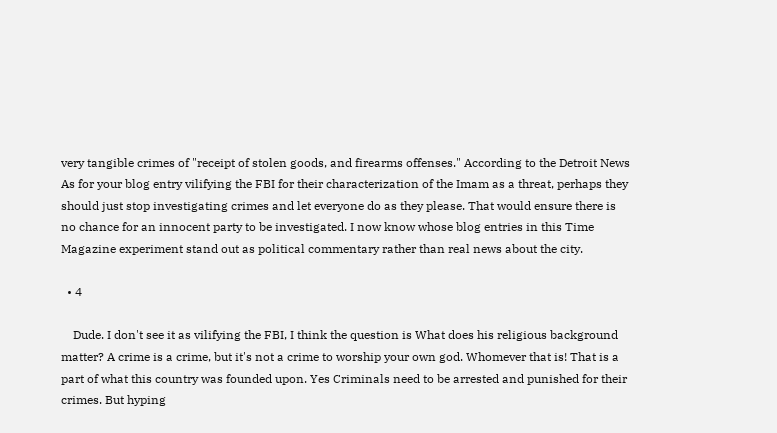very tangible crimes of "receipt of stolen goods, and firearms offenses." According to the Detroit News As for your blog entry vilifying the FBI for their characterization of the Imam as a threat, perhaps they should just stop investigating crimes and let everyone do as they please. That would ensure there is no chance for an innocent party to be investigated. I now know whose blog entries in this Time Magazine experiment stand out as political commentary rather than real news about the city.

  • 4

    Dude. I don't see it as vilifying the FBI, I think the question is What does his religious background matter? A crime is a crime, but it's not a crime to worship your own god. Whomever that is! That is a part of what this country was founded upon. Yes Criminals need to be arrested and punished for their crimes. But hyping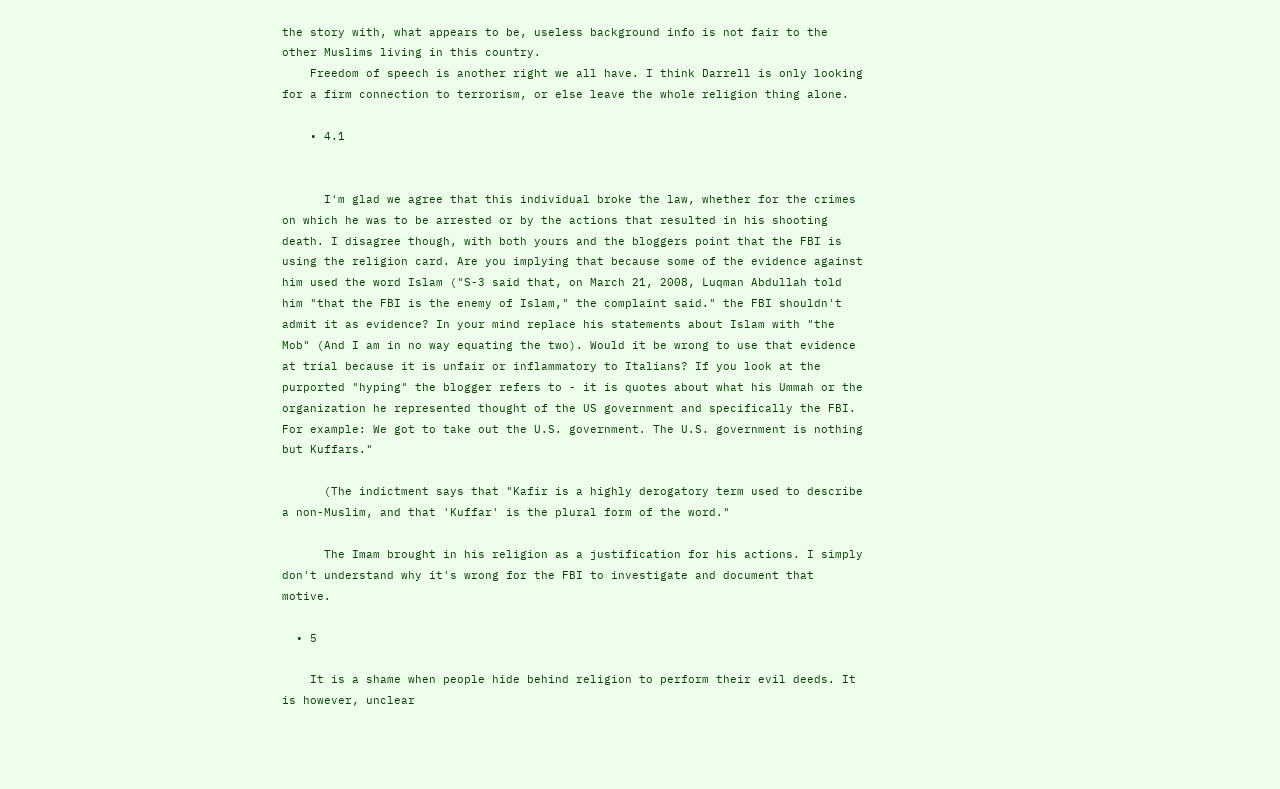the story with, what appears to be, useless background info is not fair to the other Muslims living in this country.
    Freedom of speech is another right we all have. I think Darrell is only looking for a firm connection to terrorism, or else leave the whole religion thing alone.

    • 4.1


      I'm glad we agree that this individual broke the law, whether for the crimes on which he was to be arrested or by the actions that resulted in his shooting death. I disagree though, with both yours and the bloggers point that the FBI is using the religion card. Are you implying that because some of the evidence against him used the word Islam ("S-3 said that, on March 21, 2008, Luqman Abdullah told him "that the FBI is the enemy of Islam," the complaint said." the FBI shouldn't admit it as evidence? In your mind replace his statements about Islam with "the Mob" (And I am in no way equating the two). Would it be wrong to use that evidence at trial because it is unfair or inflammatory to Italians? If you look at the purported "hyping" the blogger refers to - it is quotes about what his Ummah or the organization he represented thought of the US government and specifically the FBI. For example: We got to take out the U.S. government. The U.S. government is nothing but Kuffars."

      (The indictment says that "Kafir is a highly derogatory term used to describe a non-Muslim, and that 'Kuffar' is the plural form of the word."

      The Imam brought in his religion as a justification for his actions. I simply don't understand why it's wrong for the FBI to investigate and document that motive.

  • 5

    It is a shame when people hide behind religion to perform their evil deeds. It is however, unclear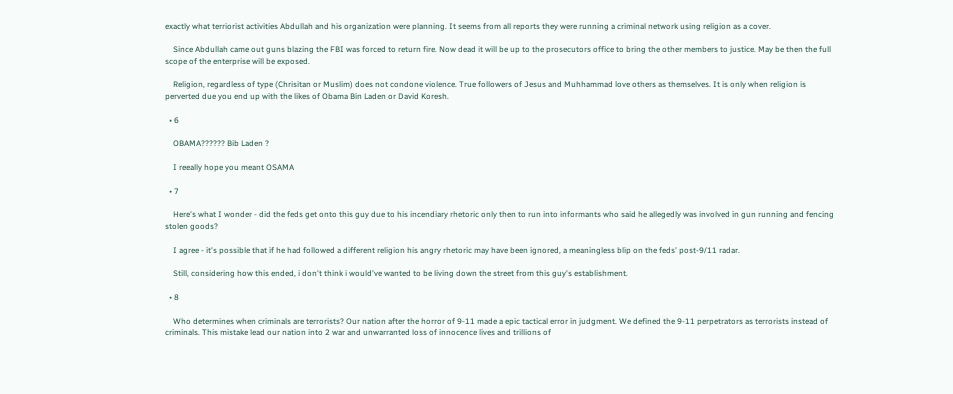exactly what terriorist activities Abdullah and his organization were planning. It seems from all reports they were running a criminal network using religion as a cover.

    Since Abdullah came out guns blazing the FBI was forced to return fire. Now dead it will be up to the prosecutors office to bring the other members to justice. May be then the full scope of the enterprise will be exposed.

    Religion, regardless of type (Chrisitan or Muslim) does not condone violence. True followers of Jesus and Muhhammad love others as themselves. It is only when religion is perverted due you end up with the likes of Obama Bin Laden or David Koresh.

  • 6

    OBAMA?????? Bib Laden ?

    I reeally hope you meant OSAMA

  • 7

    Here's what I wonder - did the feds get onto this guy due to his incendiary rhetoric only then to run into informants who said he allegedly was involved in gun running and fencing stolen goods?

    I agree - it's possible that if he had followed a different religion his angry rhetoric may have been ignored, a meaningless blip on the feds' post-9/11 radar.

    Still, considering how this ended, i don't think i would've wanted to be living down the street from this guy's establishment.

  • 8

    Who determines when criminals are terrorists? Our nation after the horror of 9-11 made a epic tactical error in judgment. We defined the 9-11 perpetrators as terrorists instead of criminals. This mistake lead our nation into 2 war and unwarranted loss of innocence lives and trillions of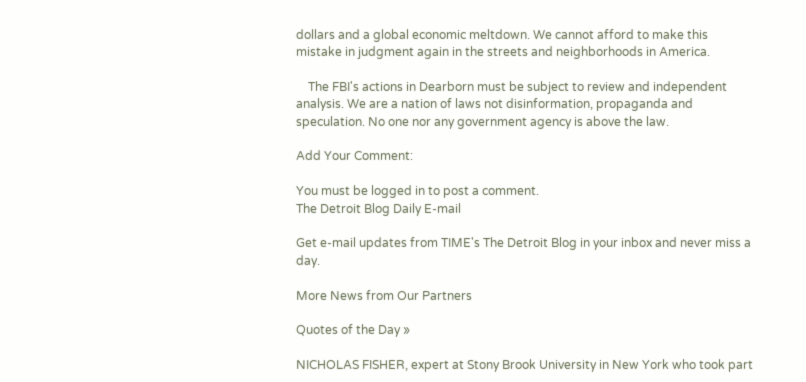dollars and a global economic meltdown. We cannot afford to make this mistake in judgment again in the streets and neighborhoods in America.

    The FBI's actions in Dearborn must be subject to review and independent analysis. We are a nation of laws not disinformation, propaganda and speculation. No one nor any government agency is above the law.

Add Your Comment:

You must be logged in to post a comment.
The Detroit Blog Daily E-mail

Get e-mail updates from TIME's The Detroit Blog in your inbox and never miss a day.

More News from Our Partners

Quotes of the Day »

NICHOLAS FISHER, expert at Stony Brook University in New York who took part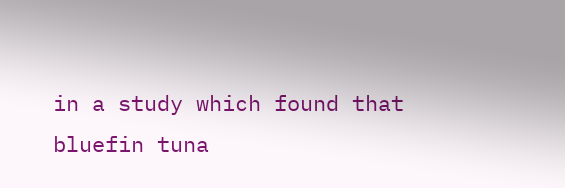in a study which found that bluefin tuna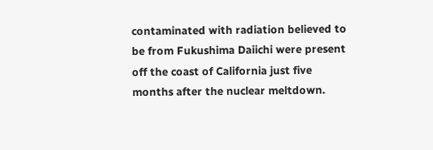contaminated with radiation believed to be from Fukushima Daiichi were present off the coast of California just five months after the nuclear meltdown.